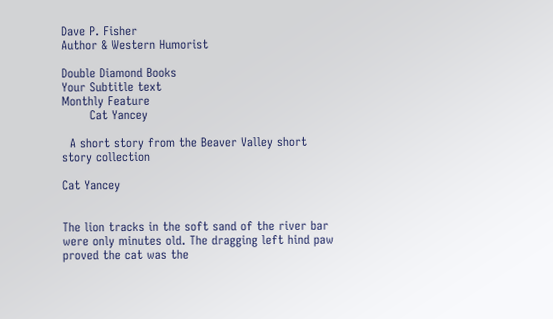Dave P. Fisher
Author & Western Humorist

Double Diamond Books
Your Subtitle text
Monthly Feature
       Cat Yancey

  A short story from the Beaver Valley short story collection

Cat Yancey


The lion tracks in the soft sand of the river bar were only minutes old. The dragging left hind paw proved the cat was the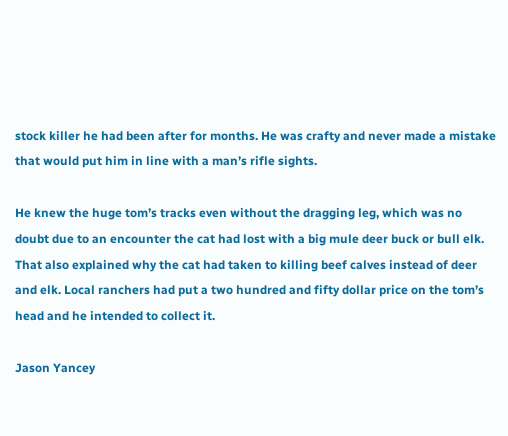stock killer he had been after for months. He was crafty and never made a mistake that would put him in line with a man’s rifle sights.

He knew the huge tom’s tracks even without the dragging leg, which was no doubt due to an encounter the cat had lost with a big mule deer buck or bull elk. That also explained why the cat had taken to killing beef calves instead of deer and elk. Local ranchers had put a two hundred and fifty dollar price on the tom’s head and he intended to collect it.

Jason Yancey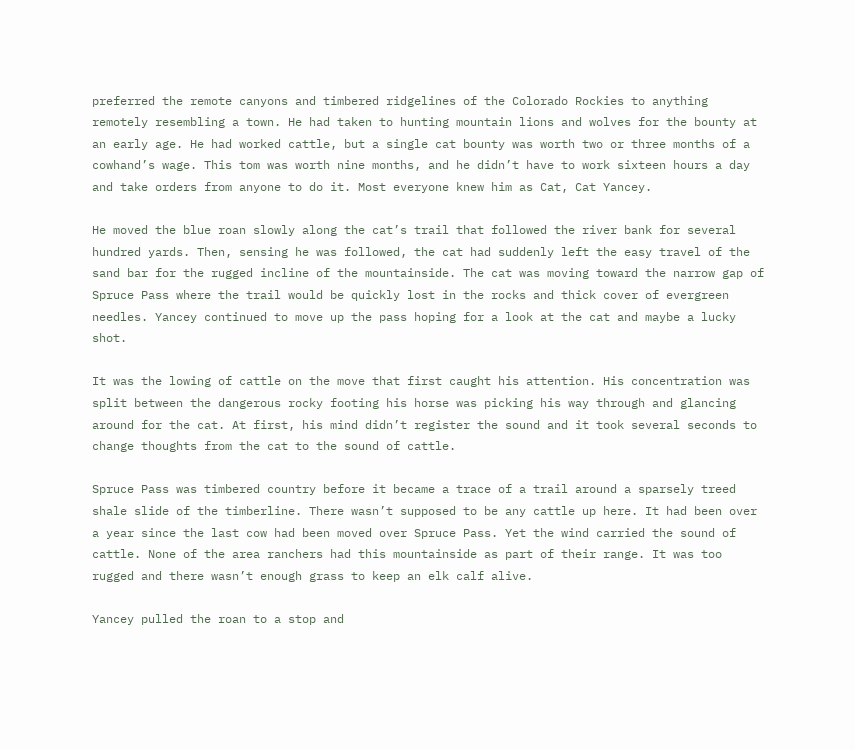preferred the remote canyons and timbered ridgelines of the Colorado Rockies to anything remotely resembling a town. He had taken to hunting mountain lions and wolves for the bounty at an early age. He had worked cattle, but a single cat bounty was worth two or three months of a cowhand’s wage. This tom was worth nine months, and he didn’t have to work sixteen hours a day and take orders from anyone to do it. Most everyone knew him as Cat, Cat Yancey.

He moved the blue roan slowly along the cat’s trail that followed the river bank for several hundred yards. Then, sensing he was followed, the cat had suddenly left the easy travel of the sand bar for the rugged incline of the mountainside. The cat was moving toward the narrow gap of Spruce Pass where the trail would be quickly lost in the rocks and thick cover of evergreen needles. Yancey continued to move up the pass hoping for a look at the cat and maybe a lucky shot.

It was the lowing of cattle on the move that first caught his attention. His concentration was split between the dangerous rocky footing his horse was picking his way through and glancing around for the cat. At first, his mind didn’t register the sound and it took several seconds to change thoughts from the cat to the sound of cattle.

Spruce Pass was timbered country before it became a trace of a trail around a sparsely treed shale slide of the timberline. There wasn’t supposed to be any cattle up here. It had been over a year since the last cow had been moved over Spruce Pass. Yet the wind carried the sound of cattle. None of the area ranchers had this mountainside as part of their range. It was too rugged and there wasn’t enough grass to keep an elk calf alive.

Yancey pulled the roan to a stop and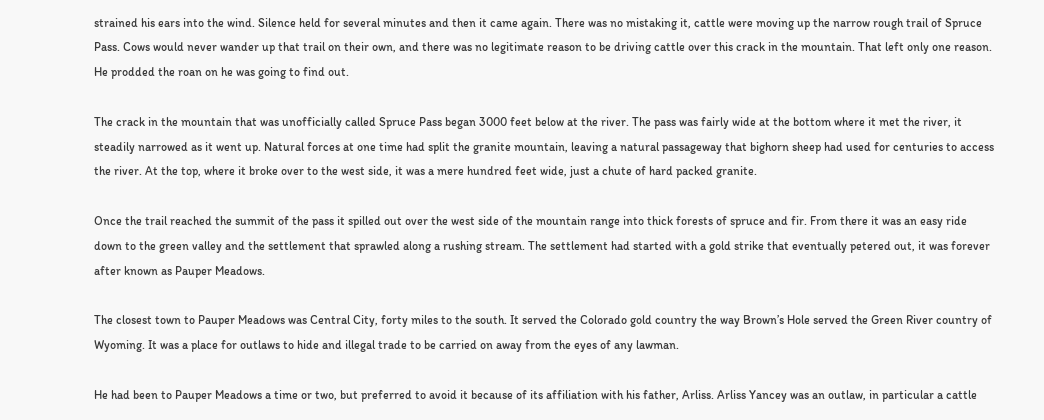strained his ears into the wind. Silence held for several minutes and then it came again. There was no mistaking it, cattle were moving up the narrow rough trail of Spruce Pass. Cows would never wander up that trail on their own, and there was no legitimate reason to be driving cattle over this crack in the mountain. That left only one reason. He prodded the roan on he was going to find out.

The crack in the mountain that was unofficially called Spruce Pass began 3000 feet below at the river. The pass was fairly wide at the bottom where it met the river, it steadily narrowed as it went up. Natural forces at one time had split the granite mountain, leaving a natural passageway that bighorn sheep had used for centuries to access the river. At the top, where it broke over to the west side, it was a mere hundred feet wide, just a chute of hard packed granite.

Once the trail reached the summit of the pass it spilled out over the west side of the mountain range into thick forests of spruce and fir. From there it was an easy ride down to the green valley and the settlement that sprawled along a rushing stream. The settlement had started with a gold strike that eventually petered out, it was forever after known as Pauper Meadows.

The closest town to Pauper Meadows was Central City, forty miles to the south. It served the Colorado gold country the way Brown’s Hole served the Green River country of Wyoming. It was a place for outlaws to hide and illegal trade to be carried on away from the eyes of any lawman.

He had been to Pauper Meadows a time or two, but preferred to avoid it because of its affiliation with his father, Arliss. Arliss Yancey was an outlaw, in particular a cattle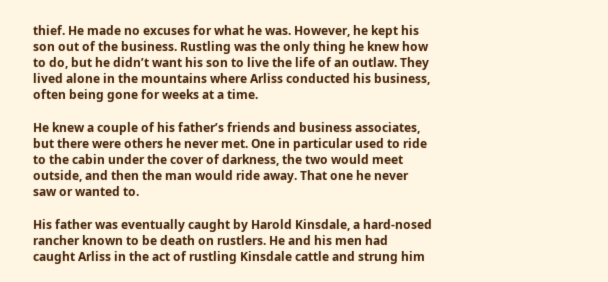thief. He made no excuses for what he was. However, he kept his son out of the business. Rustling was the only thing he knew how to do, but he didn’t want his son to live the life of an outlaw. They lived alone in the mountains where Arliss conducted his business, often being gone for weeks at a time.

He knew a couple of his father’s friends and business associates, but there were others he never met. One in particular used to ride to the cabin under the cover of darkness, the two would meet outside, and then the man would ride away. That one he never saw or wanted to.

His father was eventually caught by Harold Kinsdale, a hard-nosed rancher known to be death on rustlers. He and his men had caught Arliss in the act of rustling Kinsdale cattle and strung him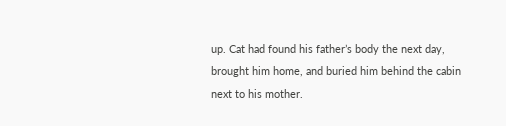up. Cat had found his father’s body the next day, brought him home, and buried him behind the cabin next to his mother.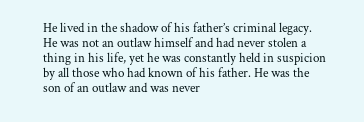He lived in the shadow of his father’s criminal legacy. He was not an outlaw himself and had never stolen a thing in his life, yet he was constantly held in suspicion by all those who had known of his father. He was the son of an outlaw and was never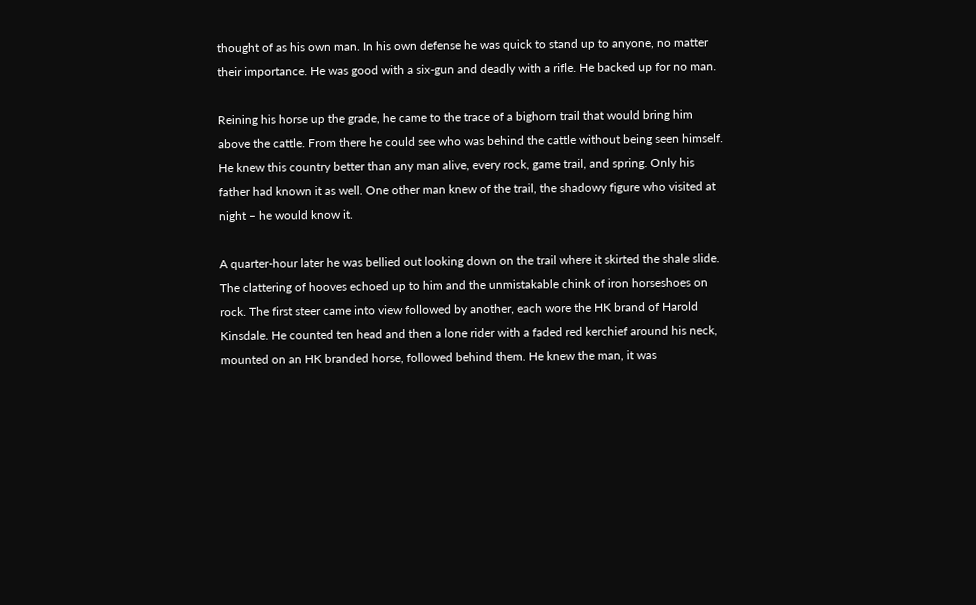thought of as his own man. In his own defense he was quick to stand up to anyone, no matter their importance. He was good with a six-gun and deadly with a rifle. He backed up for no man.

Reining his horse up the grade, he came to the trace of a bighorn trail that would bring him above the cattle. From there he could see who was behind the cattle without being seen himself. He knew this country better than any man alive, every rock, game trail, and spring. Only his father had known it as well. One other man knew of the trail, the shadowy figure who visited at night – he would know it.

A quarter-hour later he was bellied out looking down on the trail where it skirted the shale slide. The clattering of hooves echoed up to him and the unmistakable chink of iron horseshoes on rock. The first steer came into view followed by another, each wore the HK brand of Harold Kinsdale. He counted ten head and then a lone rider with a faded red kerchief around his neck, mounted on an HK branded horse, followed behind them. He knew the man, it was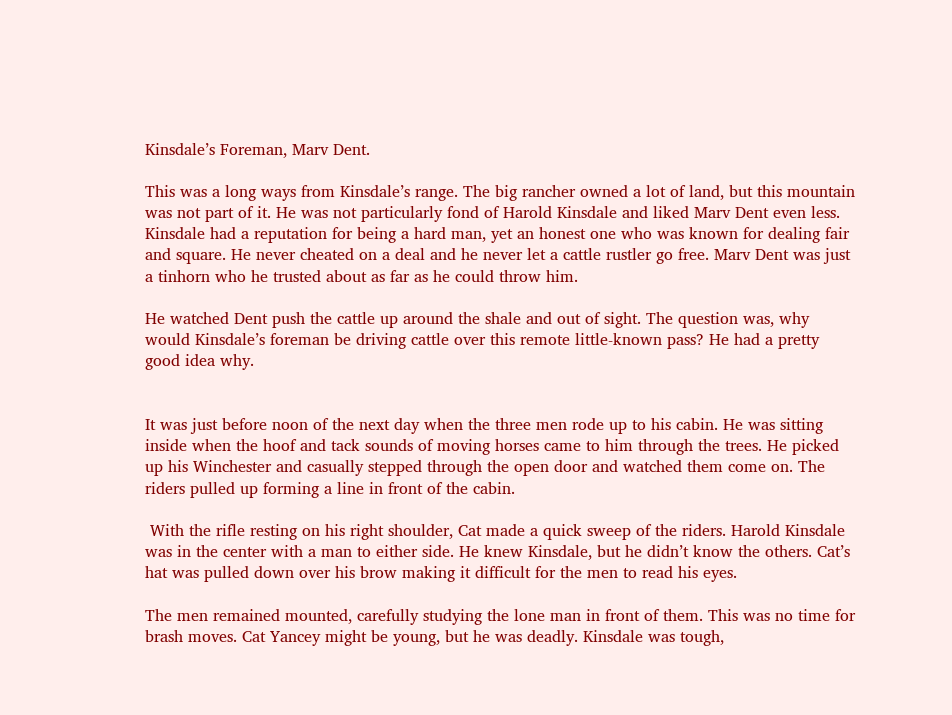Kinsdale’s Foreman, Marv Dent.

This was a long ways from Kinsdale’s range. The big rancher owned a lot of land, but this mountain was not part of it. He was not particularly fond of Harold Kinsdale and liked Marv Dent even less. Kinsdale had a reputation for being a hard man, yet an honest one who was known for dealing fair and square. He never cheated on a deal and he never let a cattle rustler go free. Marv Dent was just a tinhorn who he trusted about as far as he could throw him.

He watched Dent push the cattle up around the shale and out of sight. The question was, why would Kinsdale’s foreman be driving cattle over this remote little-known pass? He had a pretty good idea why.


It was just before noon of the next day when the three men rode up to his cabin. He was sitting inside when the hoof and tack sounds of moving horses came to him through the trees. He picked up his Winchester and casually stepped through the open door and watched them come on. The riders pulled up forming a line in front of the cabin.

 With the rifle resting on his right shoulder, Cat made a quick sweep of the riders. Harold Kinsdale was in the center with a man to either side. He knew Kinsdale, but he didn’t know the others. Cat’s hat was pulled down over his brow making it difficult for the men to read his eyes.

The men remained mounted, carefully studying the lone man in front of them. This was no time for brash moves. Cat Yancey might be young, but he was deadly. Kinsdale was tough,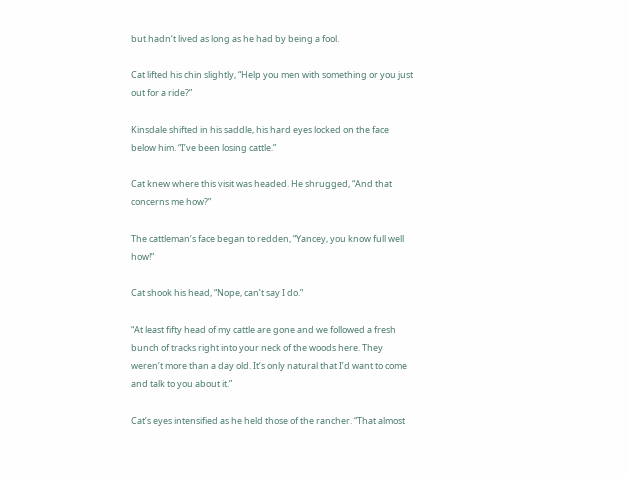but hadn’t lived as long as he had by being a fool.

Cat lifted his chin slightly, “Help you men with something or you just out for a ride?”

Kinsdale shifted in his saddle, his hard eyes locked on the face below him. “I’ve been losing cattle.”

Cat knew where this visit was headed. He shrugged, “And that concerns me how?”

The cattleman’s face began to redden, “Yancey, you know full well how!”

Cat shook his head, “Nope, can’t say I do.”

“At least fifty head of my cattle are gone and we followed a fresh bunch of tracks right into your neck of the woods here. They weren’t more than a day old. It’s only natural that I’d want to come and talk to you about it.”

Cat’s eyes intensified as he held those of the rancher. “That almost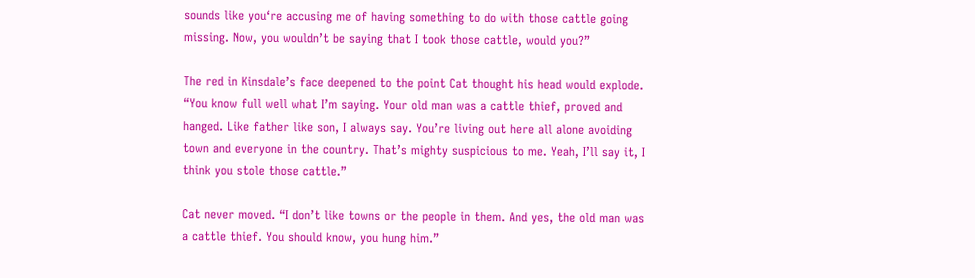sounds like you‘re accusing me of having something to do with those cattle going missing. Now, you wouldn’t be saying that I took those cattle, would you?”

The red in Kinsdale’s face deepened to the point Cat thought his head would explode. “You know full well what I’m saying. Your old man was a cattle thief, proved and hanged. Like father like son, I always say. You’re living out here all alone avoiding town and everyone in the country. That’s mighty suspicious to me. Yeah, I’ll say it, I think you stole those cattle.”

Cat never moved. “I don’t like towns or the people in them. And yes, the old man was a cattle thief. You should know, you hung him.”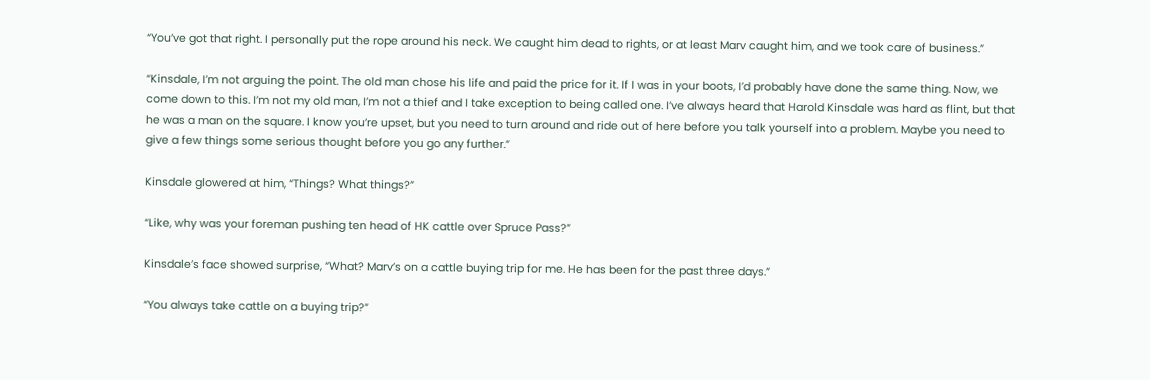“You’ve got that right. I personally put the rope around his neck. We caught him dead to rights, or at least Marv caught him, and we took care of business.”

“Kinsdale, I’m not arguing the point. The old man chose his life and paid the price for it. If I was in your boots, I’d probably have done the same thing. Now, we come down to this. I’m not my old man, I’m not a thief and I take exception to being called one. I’ve always heard that Harold Kinsdale was hard as flint, but that he was a man on the square. I know you’re upset, but you need to turn around and ride out of here before you talk yourself into a problem. Maybe you need to give a few things some serious thought before you go any further.”

Kinsdale glowered at him, “Things? What things?”

“Like, why was your foreman pushing ten head of HK cattle over Spruce Pass?”

Kinsdale’s face showed surprise, “What? Marv’s on a cattle buying trip for me. He has been for the past three days.”

“You always take cattle on a buying trip?”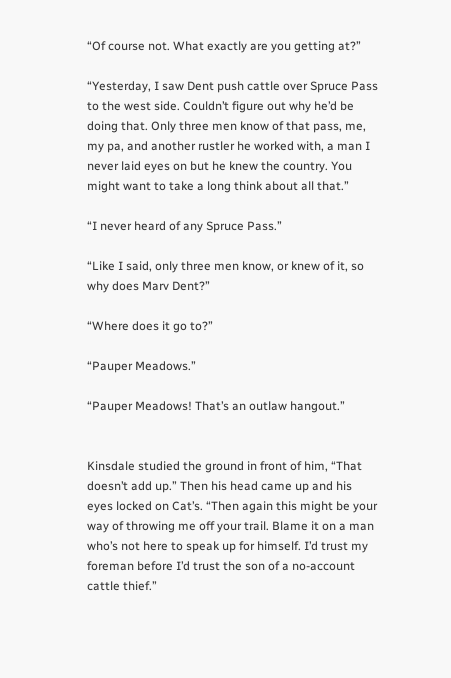“Of course not. What exactly are you getting at?”

“Yesterday, I saw Dent push cattle over Spruce Pass to the west side. Couldn’t figure out why he’d be doing that. Only three men know of that pass, me, my pa, and another rustler he worked with, a man I never laid eyes on but he knew the country. You might want to take a long think about all that.”

“I never heard of any Spruce Pass.”

“Like I said, only three men know, or knew of it, so why does Marv Dent?”

“Where does it go to?”

“Pauper Meadows.”

“Pauper Meadows! That’s an outlaw hangout.”


Kinsdale studied the ground in front of him, “That doesn’t add up.” Then his head came up and his eyes locked on Cat’s. “Then again this might be your way of throwing me off your trail. Blame it on a man who’s not here to speak up for himself. I’d trust my foreman before I’d trust the son of a no-account cattle thief.”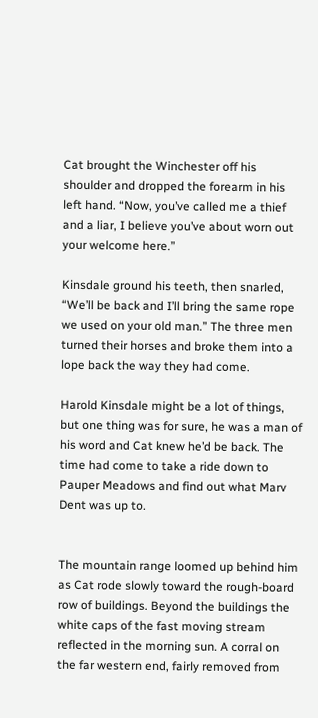Cat brought the Winchester off his shoulder and dropped the forearm in his left hand. “Now, you’ve called me a thief and a liar, I believe you’ve about worn out your welcome here.”

Kinsdale ground his teeth, then snarled, “We’ll be back and I’ll bring the same rope we used on your old man.” The three men turned their horses and broke them into a lope back the way they had come.

Harold Kinsdale might be a lot of things, but one thing was for sure, he was a man of his word and Cat knew he’d be back. The time had come to take a ride down to Pauper Meadows and find out what Marv Dent was up to.


The mountain range loomed up behind him as Cat rode slowly toward the rough-board row of buildings. Beyond the buildings the white caps of the fast moving stream reflected in the morning sun. A corral on the far western end, fairly removed from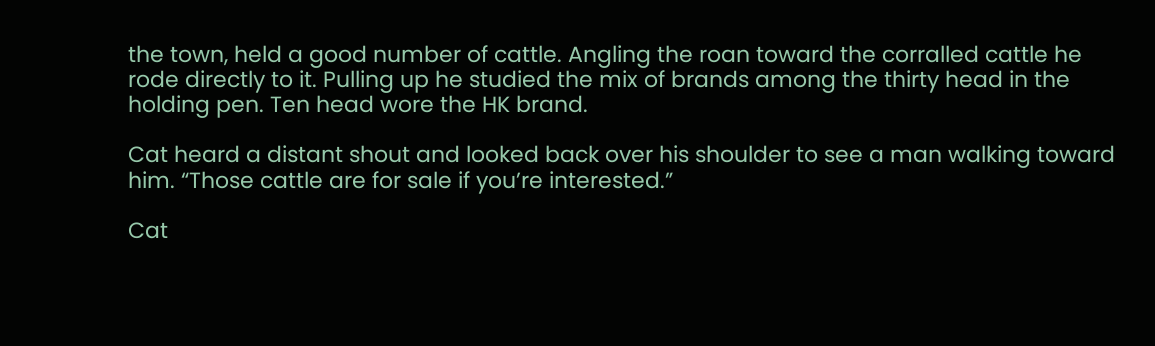the town, held a good number of cattle. Angling the roan toward the corralled cattle he rode directly to it. Pulling up he studied the mix of brands among the thirty head in the holding pen. Ten head wore the HK brand.

Cat heard a distant shout and looked back over his shoulder to see a man walking toward him. “Those cattle are for sale if you’re interested.”

Cat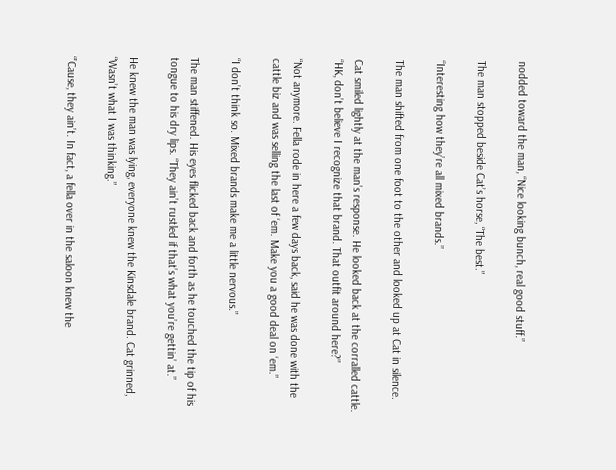nodded toward the man, “Nice looking bunch, real good stuff.”

The man stopped beside Cat’s horse, “The best.”

“Interesting how they’re all mixed brands.”

The man shifted from one foot to the other and looked up at Cat in silence.

Cat smiled lightly at the man’s response. He looked back at the corralled cattle. “HK, don’t believe I recognize that brand. That outfit around here?”

“Not anymore. Fella rode in here a few days back, said he was done with the cattle biz and was selling the last of ‘em. Make you a good deal on ‘em.”

“I don’t think so. Mixed brands make me a little nervous.”

The man stiffened. His eyes flicked back and forth as he touched the tip of his tongue to his dry lips. “They ain’t rustled if that’s what you’re gettin’ at.”

He knew the man was lying, everyone knew the Kinsdale brand. Cat grinned, “Wasn’t what I was thinking.”

“’Cause, they ain’t. In fact, a fella over in the saloon knew the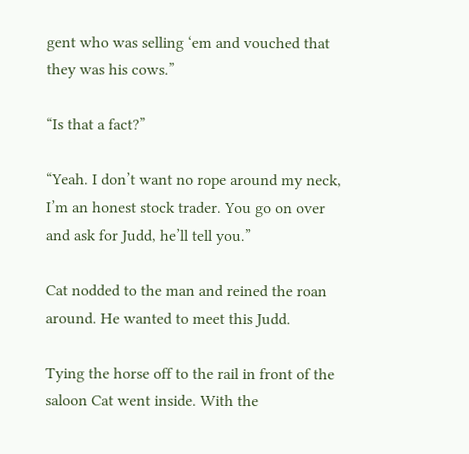gent who was selling ‘em and vouched that they was his cows.”

“Is that a fact?”

“Yeah. I don’t want no rope around my neck, I’m an honest stock trader. You go on over and ask for Judd, he’ll tell you.”

Cat nodded to the man and reined the roan around. He wanted to meet this Judd.

Tying the horse off to the rail in front of the saloon Cat went inside. With the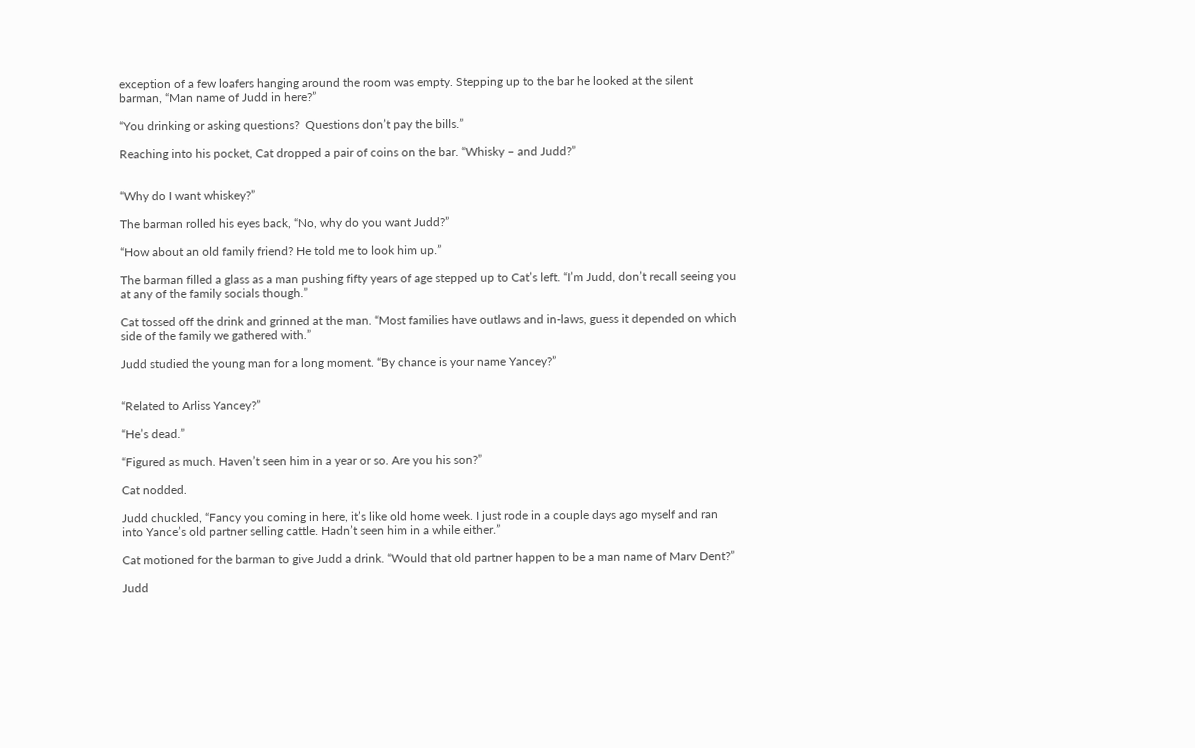exception of a few loafers hanging around the room was empty. Stepping up to the bar he looked at the silent barman, “Man name of Judd in here?”

“You drinking or asking questions?  Questions don’t pay the bills.”

Reaching into his pocket, Cat dropped a pair of coins on the bar. “Whisky – and Judd?”


“Why do I want whiskey?”

The barman rolled his eyes back, “No, why do you want Judd?”

“How about an old family friend? He told me to look him up.”

The barman filled a glass as a man pushing fifty years of age stepped up to Cat’s left. “I’m Judd, don’t recall seeing you at any of the family socials though.”

Cat tossed off the drink and grinned at the man. “Most families have outlaws and in-laws, guess it depended on which side of the family we gathered with.”

Judd studied the young man for a long moment. “By chance is your name Yancey?”


“Related to Arliss Yancey?”

“He’s dead.”

“Figured as much. Haven’t seen him in a year or so. Are you his son?”

Cat nodded.

Judd chuckled, “Fancy you coming in here, it’s like old home week. I just rode in a couple days ago myself and ran into Yance’s old partner selling cattle. Hadn’t seen him in a while either.”

Cat motioned for the barman to give Judd a drink. “Would that old partner happen to be a man name of Marv Dent?”

Judd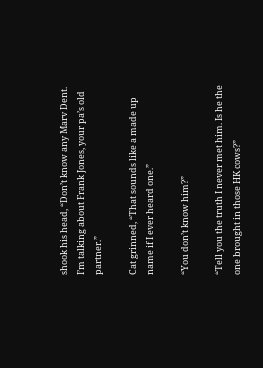shook his head, “Don’t know any Marv Dent. I’m talking about Frank Jones, your pa’s old partner.”

Cat grinned, “That sounds like a made up name if I ever heard one.”

“You don’t know him?”

“Tell you the truth I never met him. Is he the one brought in those HK cows?”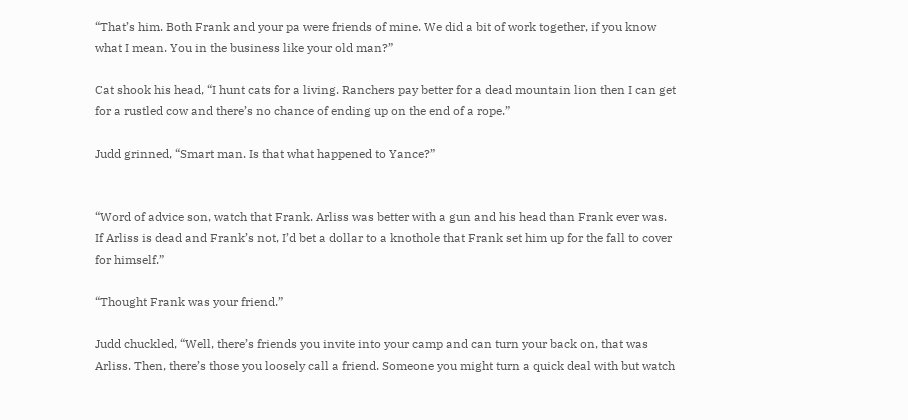“That’s him. Both Frank and your pa were friends of mine. We did a bit of work together, if you know what I mean. You in the business like your old man?”

Cat shook his head, “I hunt cats for a living. Ranchers pay better for a dead mountain lion then I can get for a rustled cow and there’s no chance of ending up on the end of a rope.”

Judd grinned, “Smart man. Is that what happened to Yance?”


“Word of advice son, watch that Frank. Arliss was better with a gun and his head than Frank ever was. If Arliss is dead and Frank’s not, I’d bet a dollar to a knothole that Frank set him up for the fall to cover for himself.”

“Thought Frank was your friend.”

Judd chuckled, “Well, there’s friends you invite into your camp and can turn your back on, that was Arliss. Then, there’s those you loosely call a friend. Someone you might turn a quick deal with but watch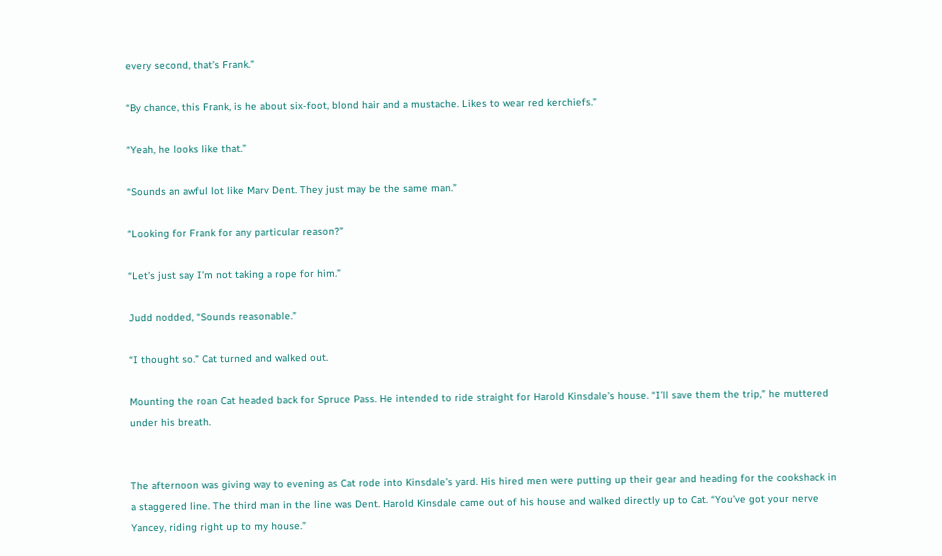every second, that’s Frank.”

“By chance, this Frank, is he about six-foot, blond hair and a mustache. Likes to wear red kerchiefs.”

“Yeah, he looks like that.”

“Sounds an awful lot like Marv Dent. They just may be the same man.”

“Looking for Frank for any particular reason?”

“Let’s just say I’m not taking a rope for him.”

Judd nodded, “Sounds reasonable.”

“I thought so.” Cat turned and walked out.

Mounting the roan Cat headed back for Spruce Pass. He intended to ride straight for Harold Kinsdale’s house. “I’ll save them the trip,” he muttered under his breath.


The afternoon was giving way to evening as Cat rode into Kinsdale’s yard. His hired men were putting up their gear and heading for the cookshack in a staggered line. The third man in the line was Dent. Harold Kinsdale came out of his house and walked directly up to Cat. “You’ve got your nerve Yancey, riding right up to my house.”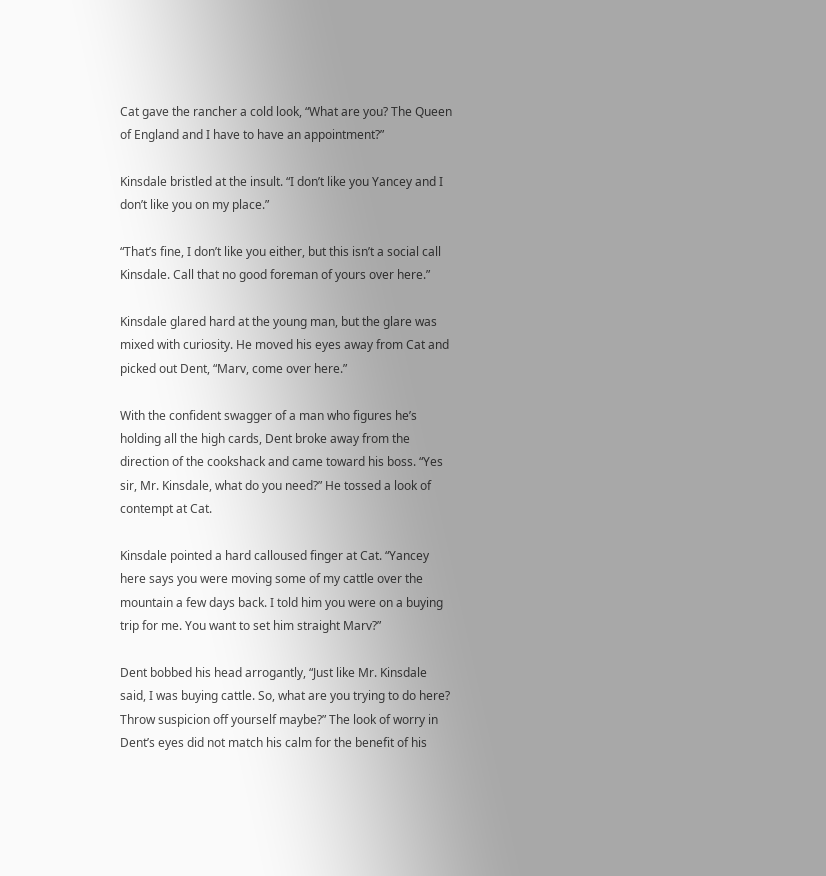Cat gave the rancher a cold look, “What are you? The Queen of England and I have to have an appointment?”

Kinsdale bristled at the insult. “I don’t like you Yancey and I don’t like you on my place.”

“That’s fine, I don’t like you either, but this isn’t a social call Kinsdale. Call that no good foreman of yours over here.”

Kinsdale glared hard at the young man, but the glare was mixed with curiosity. He moved his eyes away from Cat and picked out Dent, “Marv, come over here.”

With the confident swagger of a man who figures he’s holding all the high cards, Dent broke away from the direction of the cookshack and came toward his boss. “Yes sir, Mr. Kinsdale, what do you need?” He tossed a look of contempt at Cat.

Kinsdale pointed a hard calloused finger at Cat. “Yancey here says you were moving some of my cattle over the mountain a few days back. I told him you were on a buying trip for me. You want to set him straight Marv?”

Dent bobbed his head arrogantly, “Just like Mr. Kinsdale said, I was buying cattle. So, what are you trying to do here? Throw suspicion off yourself maybe?” The look of worry in Dent’s eyes did not match his calm for the benefit of his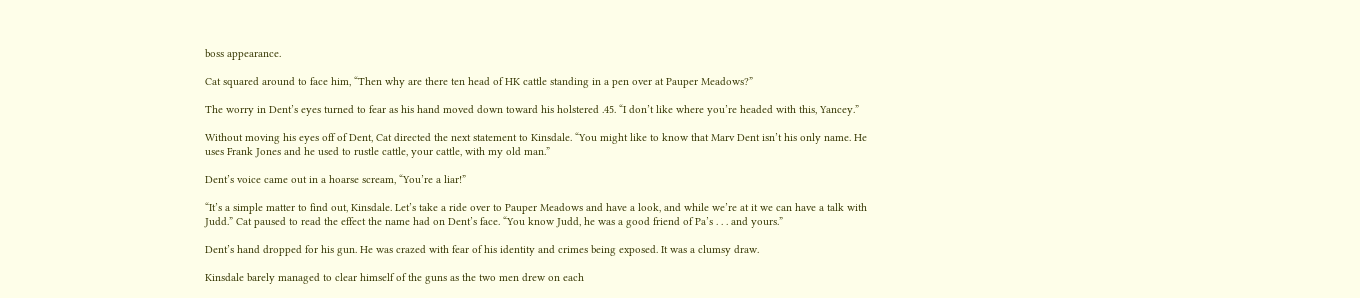boss appearance.

Cat squared around to face him, “Then why are there ten head of HK cattle standing in a pen over at Pauper Meadows?”

The worry in Dent’s eyes turned to fear as his hand moved down toward his holstered .45. “I don’t like where you’re headed with this, Yancey.”

Without moving his eyes off of Dent, Cat directed the next statement to Kinsdale. “You might like to know that Marv Dent isn’t his only name. He uses Frank Jones and he used to rustle cattle, your cattle, with my old man.”

Dent’s voice came out in a hoarse scream, “You’re a liar!”

“It’s a simple matter to find out, Kinsdale. Let’s take a ride over to Pauper Meadows and have a look, and while we’re at it we can have a talk with Judd.” Cat paused to read the effect the name had on Dent’s face. “You know Judd, he was a good friend of Pa’s . . . and yours.”

Dent’s hand dropped for his gun. He was crazed with fear of his identity and crimes being exposed. It was a clumsy draw.

Kinsdale barely managed to clear himself of the guns as the two men drew on each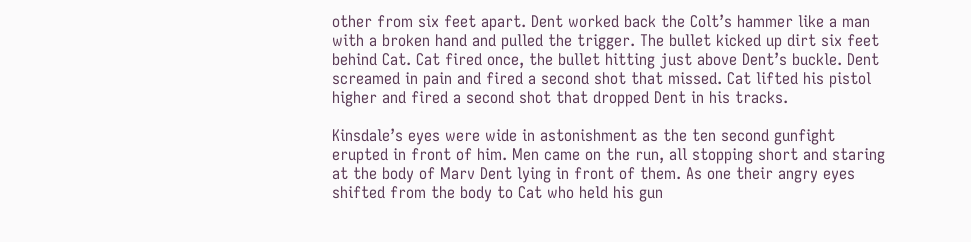other from six feet apart. Dent worked back the Colt’s hammer like a man with a broken hand and pulled the trigger. The bullet kicked up dirt six feet behind Cat. Cat fired once, the bullet hitting just above Dent’s buckle. Dent screamed in pain and fired a second shot that missed. Cat lifted his pistol higher and fired a second shot that dropped Dent in his tracks.

Kinsdale’s eyes were wide in astonishment as the ten second gunfight erupted in front of him. Men came on the run, all stopping short and staring at the body of Marv Dent lying in front of them. As one their angry eyes shifted from the body to Cat who held his gun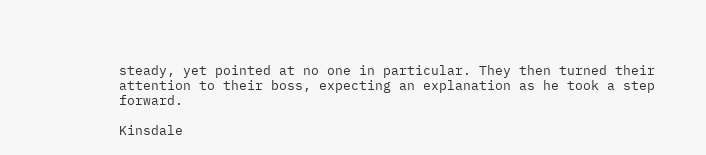steady, yet pointed at no one in particular. They then turned their attention to their boss, expecting an explanation as he took a step forward.

Kinsdale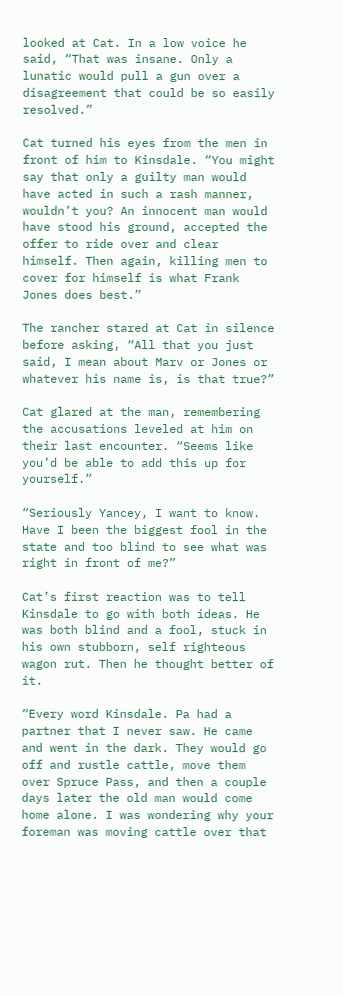looked at Cat. In a low voice he said, “That was insane. Only a lunatic would pull a gun over a disagreement that could be so easily resolved.”

Cat turned his eyes from the men in front of him to Kinsdale. “You might say that only a guilty man would have acted in such a rash manner, wouldn’t you? An innocent man would have stood his ground, accepted the offer to ride over and clear himself. Then again, killing men to cover for himself is what Frank Jones does best.”

The rancher stared at Cat in silence before asking, “All that you just said, I mean about Marv or Jones or whatever his name is, is that true?”

Cat glared at the man, remembering the accusations leveled at him on their last encounter. “Seems like you’d be able to add this up for yourself.”

“Seriously Yancey, I want to know. Have I been the biggest fool in the state and too blind to see what was right in front of me?”

Cat’s first reaction was to tell Kinsdale to go with both ideas. He was both blind and a fool, stuck in his own stubborn, self righteous wagon rut. Then he thought better of it.

“Every word Kinsdale. Pa had a partner that I never saw. He came and went in the dark. They would go off and rustle cattle, move them over Spruce Pass, and then a couple days later the old man would come home alone. I was wondering why your foreman was moving cattle over that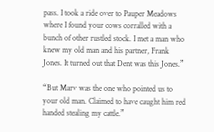pass. I took a ride over to Pauper Meadows where I found your cows corralled with a bunch of other rustled stock. I met a man who knew my old man and his partner, Frank Jones. It turned out that Dent was this Jones.”

“But Marv was the one who pointed us to your old man. Claimed to have caught him red handed stealing my cattle.”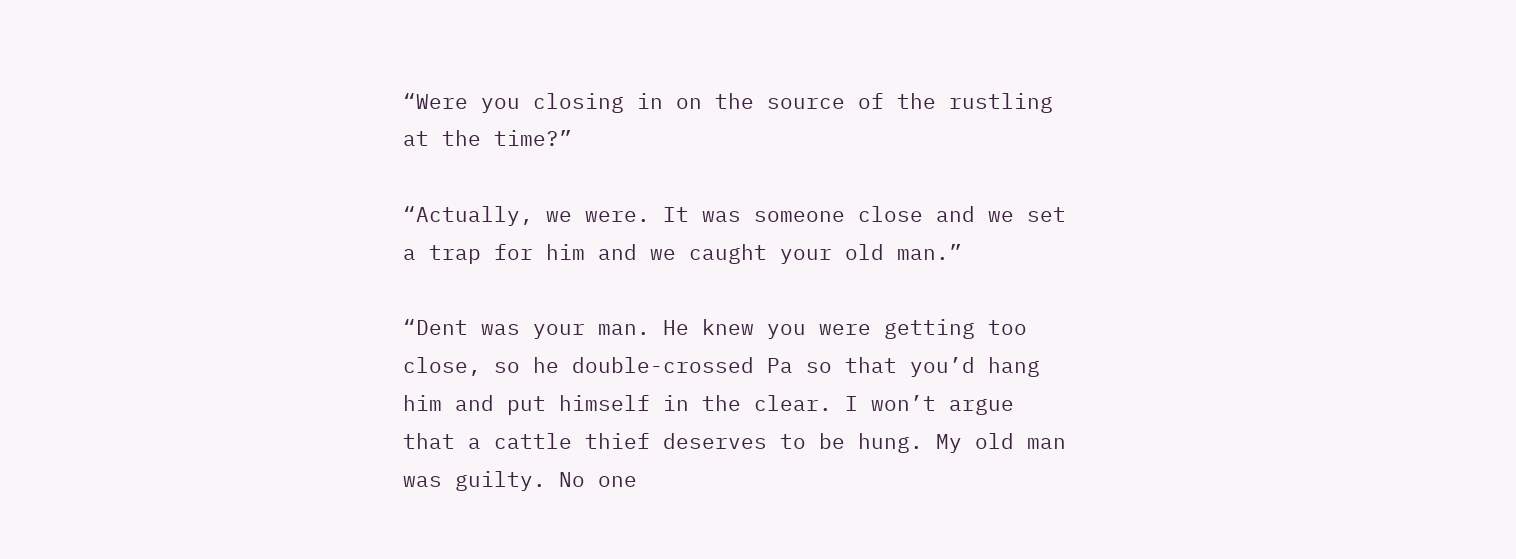“Were you closing in on the source of the rustling at the time?”

“Actually, we were. It was someone close and we set a trap for him and we caught your old man.”

“Dent was your man. He knew you were getting too close, so he double-crossed Pa so that you’d hang him and put himself in the clear. I won’t argue that a cattle thief deserves to be hung. My old man was guilty. No one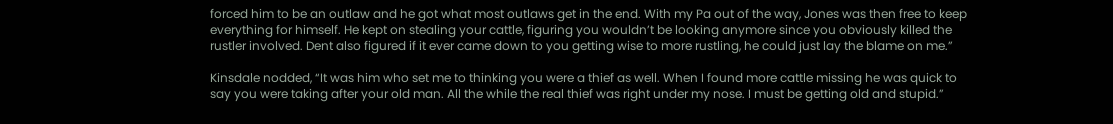forced him to be an outlaw and he got what most outlaws get in the end. With my Pa out of the way, Jones was then free to keep everything for himself. He kept on stealing your cattle, figuring you wouldn’t be looking anymore since you obviously killed the rustler involved. Dent also figured if it ever came down to you getting wise to more rustling, he could just lay the blame on me.”

Kinsdale nodded, “It was him who set me to thinking you were a thief as well. When I found more cattle missing he was quick to say you were taking after your old man. All the while the real thief was right under my nose. I must be getting old and stupid.”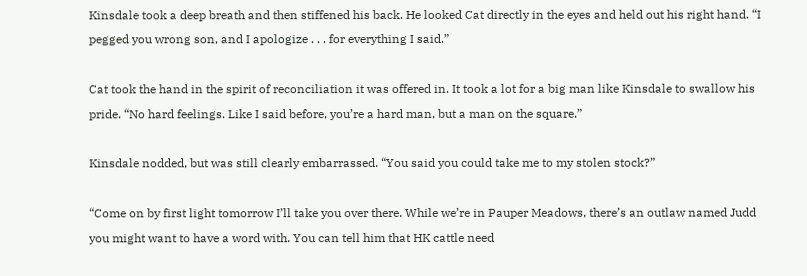Kinsdale took a deep breath and then stiffened his back. He looked Cat directly in the eyes and held out his right hand. “I pegged you wrong son, and I apologize . . . for everything I said.”

Cat took the hand in the spirit of reconciliation it was offered in. It took a lot for a big man like Kinsdale to swallow his pride. “No hard feelings. Like I said before, you’re a hard man, but a man on the square.”

Kinsdale nodded, but was still clearly embarrassed. “You said you could take me to my stolen stock?”

“Come on by first light tomorrow I’ll take you over there. While we’re in Pauper Meadows, there’s an outlaw named Judd you might want to have a word with. You can tell him that HK cattle need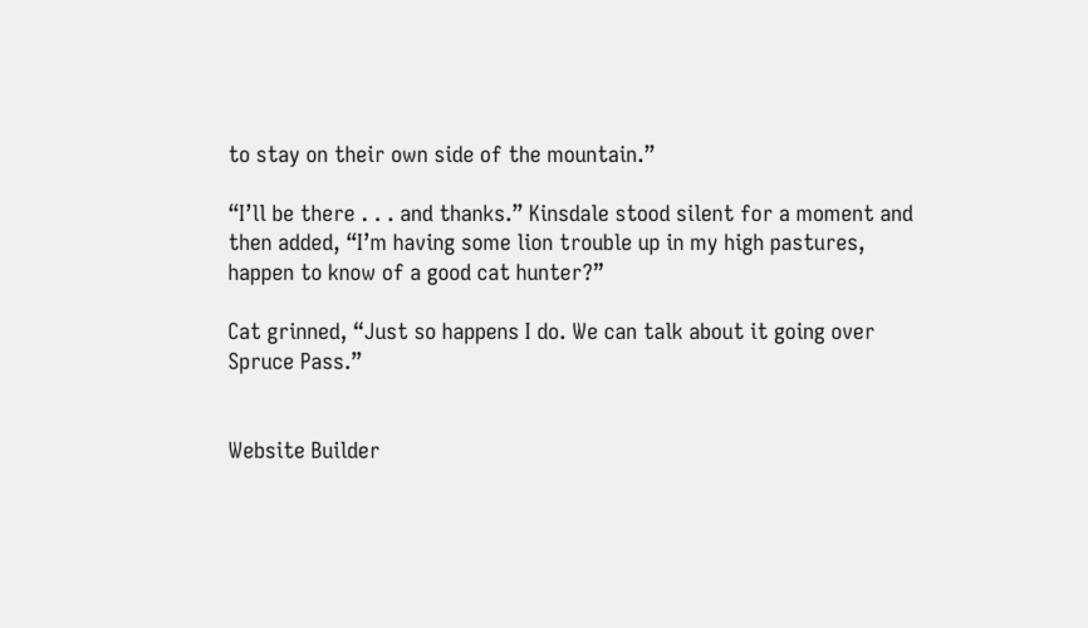to stay on their own side of the mountain.”

“I’ll be there . . . and thanks.” Kinsdale stood silent for a moment and then added, “I’m having some lion trouble up in my high pastures, happen to know of a good cat hunter?”

Cat grinned, “Just so happens I do. We can talk about it going over Spruce Pass.”


Website Builder